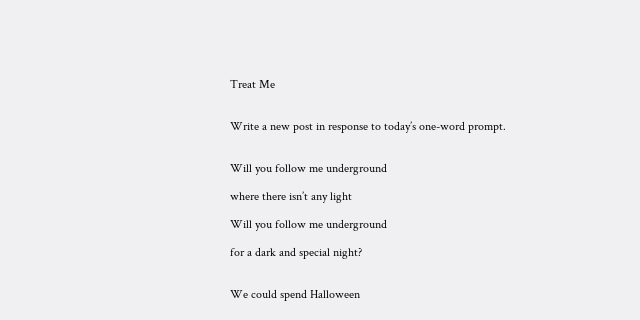Treat Me


Write a new post in response to today’s one-word prompt.


Will you follow me underground

where there isn’t any light

Will you follow me underground

for a dark and special night?


We could spend Halloween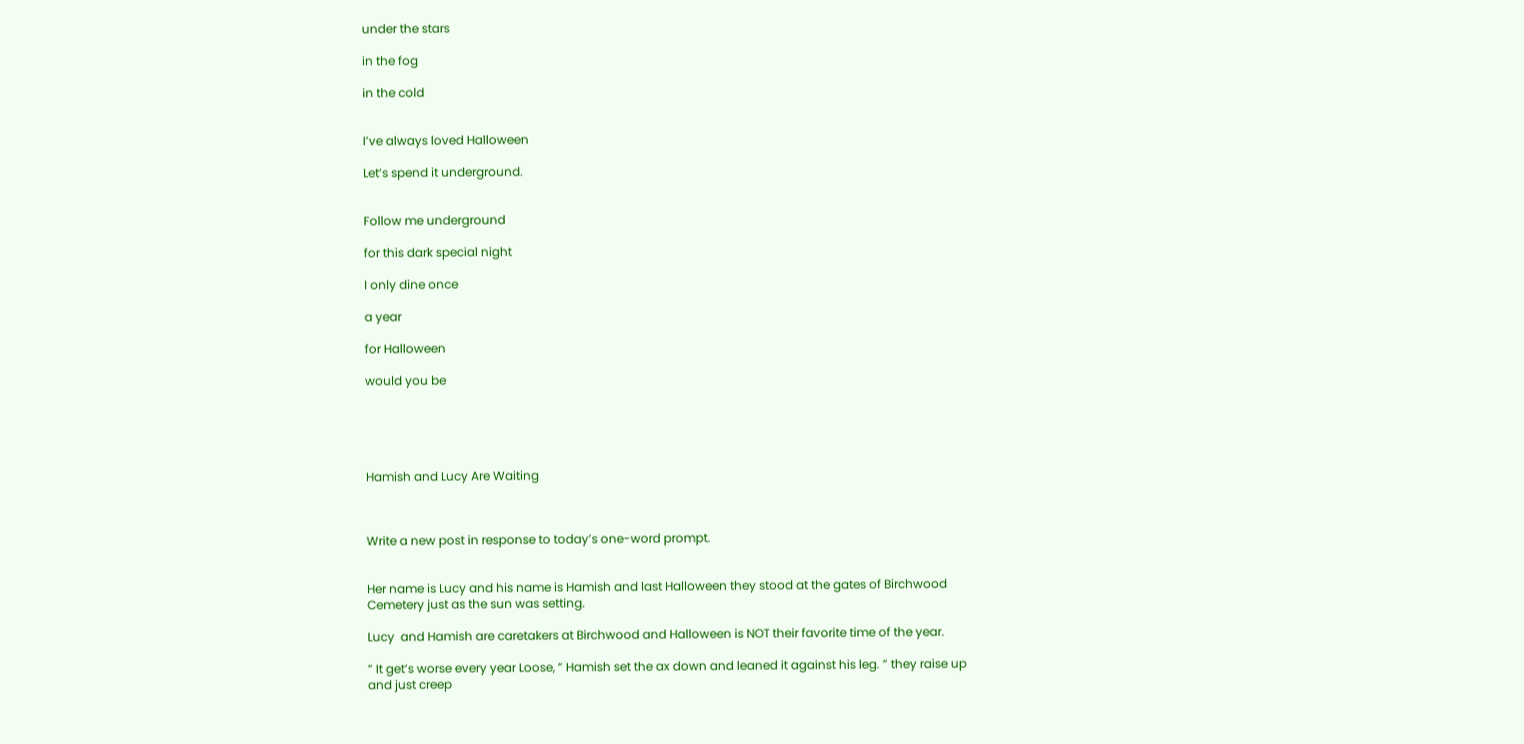under the stars

in the fog

in the cold


I’ve always loved Halloween

Let’s spend it underground.


Follow me underground

for this dark special night

I only dine once

a year

for Halloween

would you be





Hamish and Lucy Are Waiting



Write a new post in response to today’s one-word prompt.


Her name is Lucy and his name is Hamish and last Halloween they stood at the gates of Birchwood Cemetery just as the sun was setting.

Lucy  and Hamish are caretakers at Birchwood and Halloween is NOT their favorite time of the year.

” It get’s worse every year Loose, ” Hamish set the ax down and leaned it against his leg. ” they raise up and just creep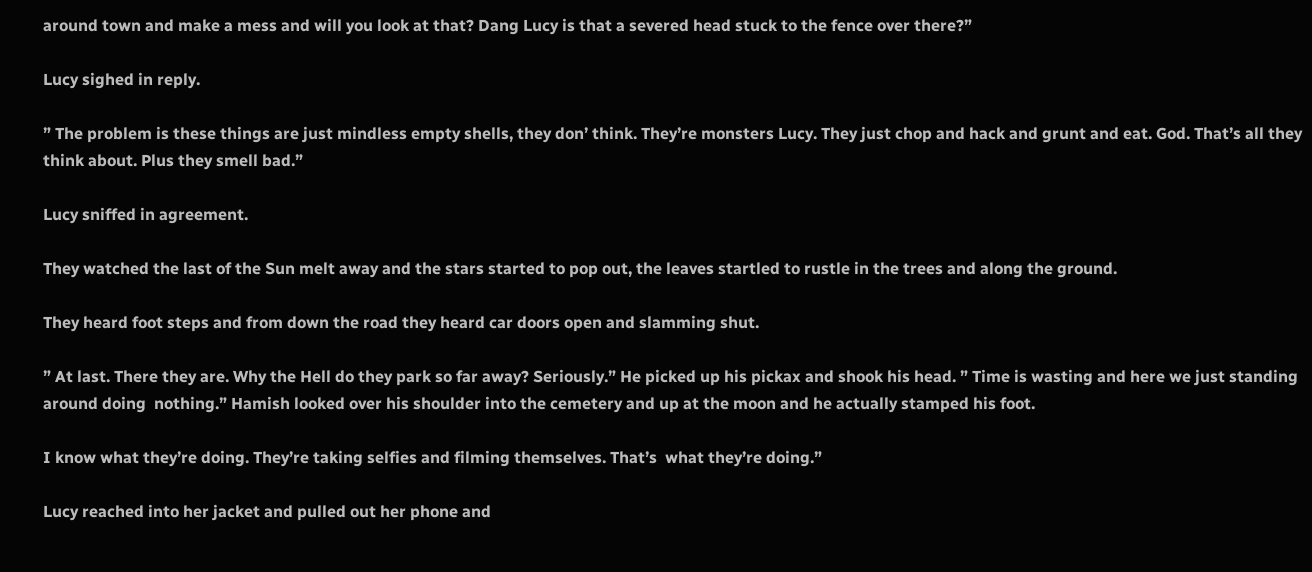around town and make a mess and will you look at that? Dang Lucy is that a severed head stuck to the fence over there?”

Lucy sighed in reply.

” The problem is these things are just mindless empty shells, they don’ think. They’re monsters Lucy. They just chop and hack and grunt and eat. God. That’s all they think about. Plus they smell bad.”

Lucy sniffed in agreement.

They watched the last of the Sun melt away and the stars started to pop out, the leaves startled to rustle in the trees and along the ground.

They heard foot steps and from down the road they heard car doors open and slamming shut.

” At last. There they are. Why the Hell do they park so far away? Seriously.” He picked up his pickax and shook his head. ” Time is wasting and here we just standing around doing  nothing.” Hamish looked over his shoulder into the cemetery and up at the moon and he actually stamped his foot.

I know what they’re doing. They’re taking selfies and filming themselves. That’s  what they’re doing.”

Lucy reached into her jacket and pulled out her phone and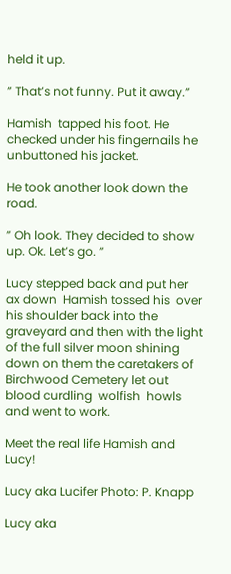held it up.

” That’s not funny. Put it away.”

Hamish  tapped his foot. He checked under his fingernails he unbuttoned his jacket.

He took another look down the road.

” Oh look. They decided to show up. Ok. Let’s go. ”

Lucy stepped back and put her ax down  Hamish tossed his  over his shoulder back into the graveyard and then with the light of the full silver moon shining down on them the caretakers of Birchwood Cemetery let out  blood curdling  wolfish  howls and went to work.

Meet the real life Hamish and Lucy!

Lucy aka Lucifer Photo: P. Knapp

Lucy aka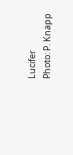Lucifer
Photo: P. Knapp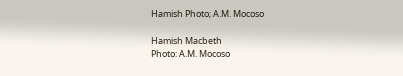Hamish Photo; A.M. Mocoso

Hamish Macbeth
Photo: A.M. Mocoso